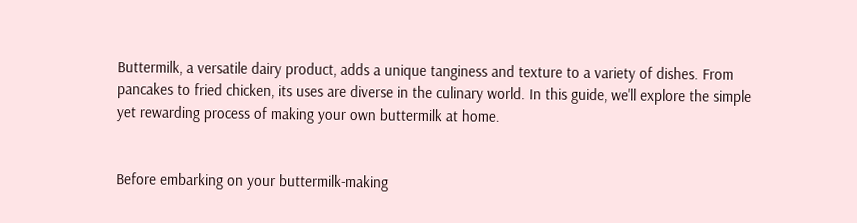Buttermilk, a versatile dairy product, adds a unique tanginess and texture to a variety of dishes. From pancakes to fried chicken, its uses are diverse in the culinary world. In this guide, we'll explore the simple yet rewarding process of making your own buttermilk at home.


Before embarking on your buttermilk-making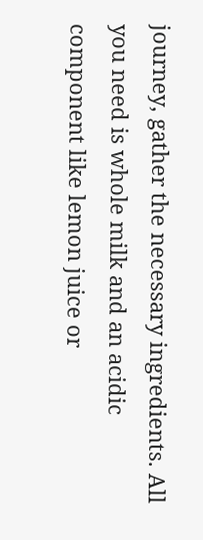journey, gather the necessary ingredients. All you need is whole milk and an acidic component like lemon juice or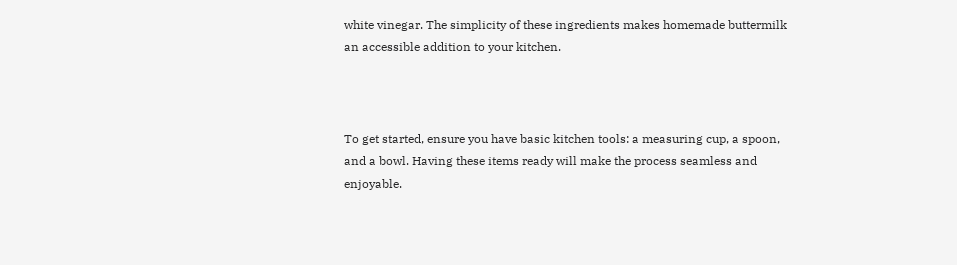white vinegar. The simplicity of these ingredients makes homemade buttermilk an accessible addition to your kitchen.



To get started, ensure you have basic kitchen tools: a measuring cup, a spoon, and a bowl. Having these items ready will make the process seamless and enjoyable.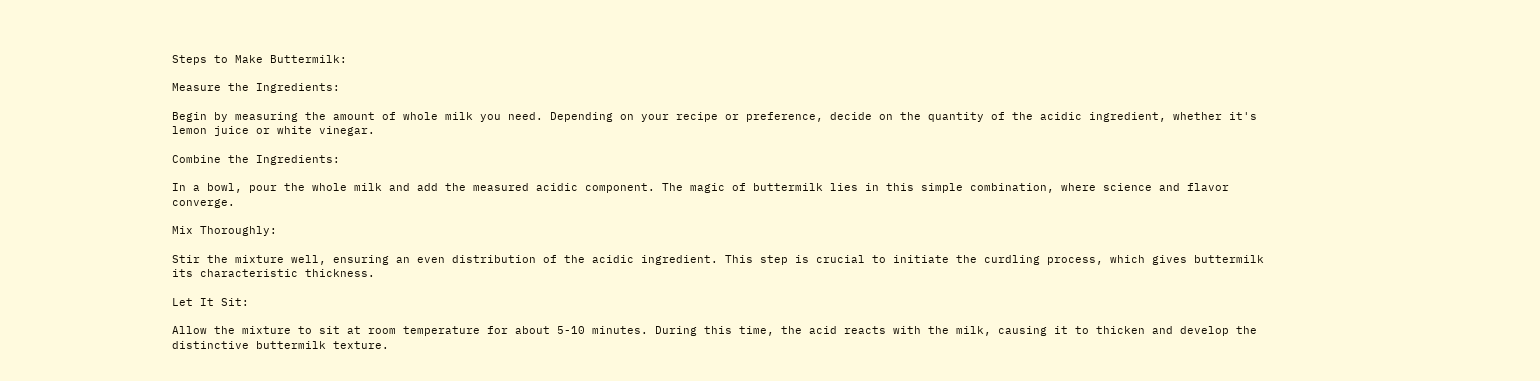Steps to Make Buttermilk:

Measure the Ingredients:

Begin by measuring the amount of whole milk you need. Depending on your recipe or preference, decide on the quantity of the acidic ingredient, whether it's lemon juice or white vinegar.

Combine the Ingredients:

In a bowl, pour the whole milk and add the measured acidic component. The magic of buttermilk lies in this simple combination, where science and flavor converge.

Mix Thoroughly:

Stir the mixture well, ensuring an even distribution of the acidic ingredient. This step is crucial to initiate the curdling process, which gives buttermilk its characteristic thickness.

Let It Sit:

Allow the mixture to sit at room temperature for about 5-10 minutes. During this time, the acid reacts with the milk, causing it to thicken and develop the distinctive buttermilk texture.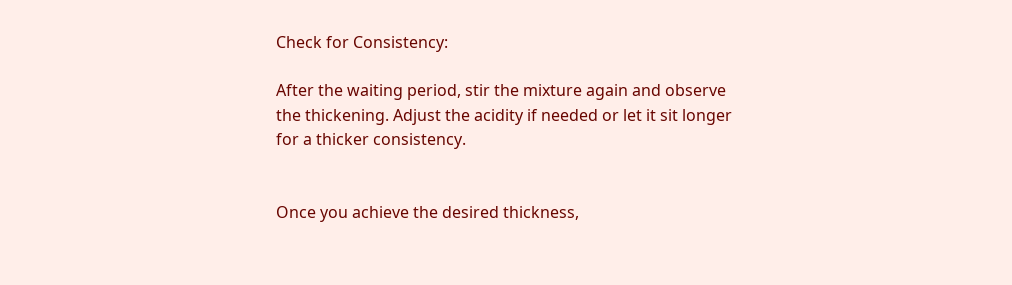Check for Consistency:

After the waiting period, stir the mixture again and observe the thickening. Adjust the acidity if needed or let it sit longer for a thicker consistency.


Once you achieve the desired thickness,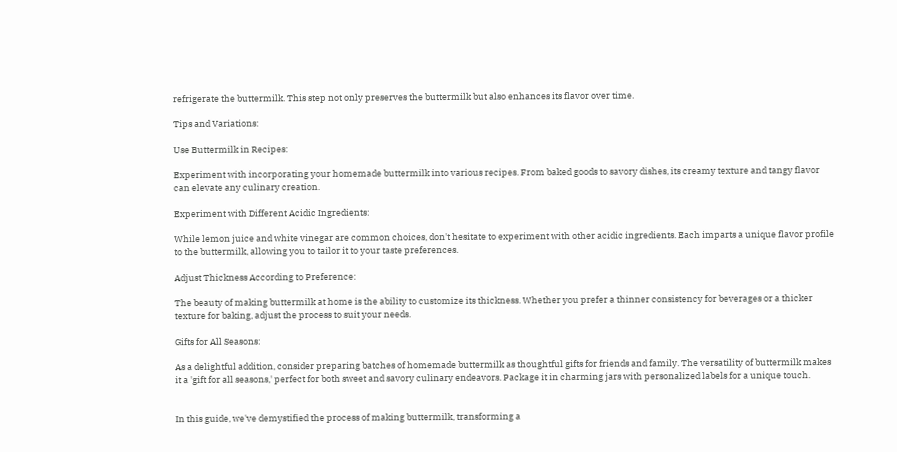refrigerate the buttermilk. This step not only preserves the buttermilk but also enhances its flavor over time.

Tips and Variations:

Use Buttermilk in Recipes:

Experiment with incorporating your homemade buttermilk into various recipes. From baked goods to savory dishes, its creamy texture and tangy flavor can elevate any culinary creation.

Experiment with Different Acidic Ingredients:

While lemon juice and white vinegar are common choices, don't hesitate to experiment with other acidic ingredients. Each imparts a unique flavor profile to the buttermilk, allowing you to tailor it to your taste preferences.

Adjust Thickness According to Preference:

The beauty of making buttermilk at home is the ability to customize its thickness. Whether you prefer a thinner consistency for beverages or a thicker texture for baking, adjust the process to suit your needs.

Gifts for All Seasons:

As a delightful addition, consider preparing batches of homemade buttermilk as thoughtful gifts for friends and family. The versatility of buttermilk makes it a 'gift for all seasons,' perfect for both sweet and savory culinary endeavors. Package it in charming jars with personalized labels for a unique touch.


In this guide, we've demystified the process of making buttermilk, transforming a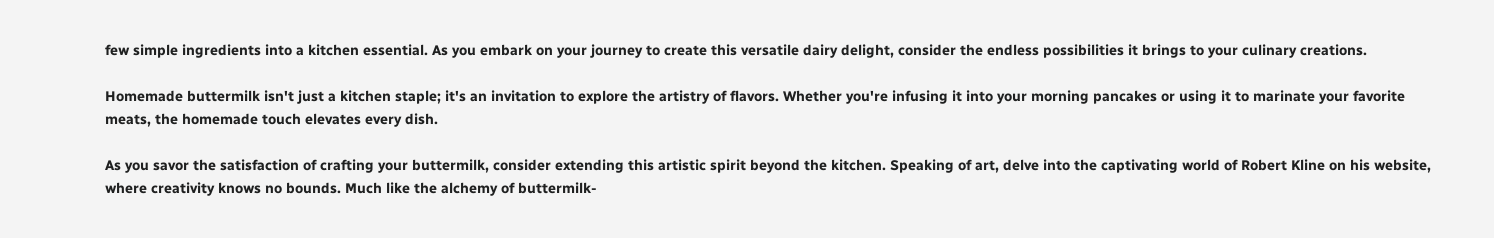few simple ingredients into a kitchen essential. As you embark on your journey to create this versatile dairy delight, consider the endless possibilities it brings to your culinary creations.

Homemade buttermilk isn't just a kitchen staple; it's an invitation to explore the artistry of flavors. Whether you're infusing it into your morning pancakes or using it to marinate your favorite meats, the homemade touch elevates every dish.

As you savor the satisfaction of crafting your buttermilk, consider extending this artistic spirit beyond the kitchen. Speaking of art, delve into the captivating world of Robert Kline on his website, where creativity knows no bounds. Much like the alchemy of buttermilk-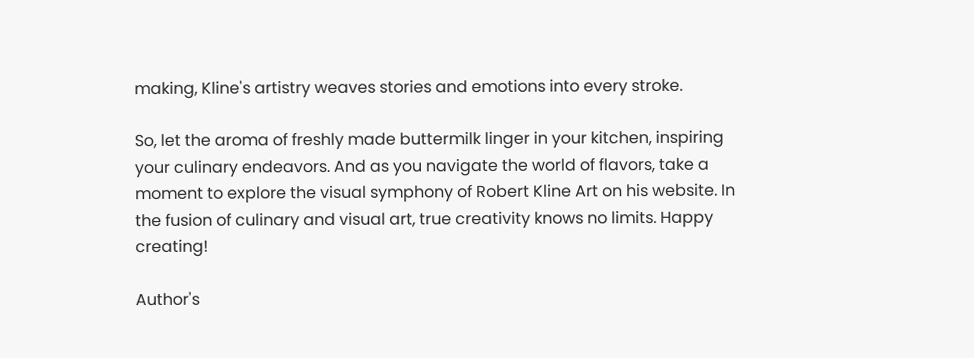making, Kline's artistry weaves stories and emotions into every stroke.

So, let the aroma of freshly made buttermilk linger in your kitchen, inspiring your culinary endeavors. And as you navigate the world of flavors, take a moment to explore the visual symphony of Robert Kline Art on his website. In the fusion of culinary and visual art, true creativity knows no limits. Happy creating!

Author's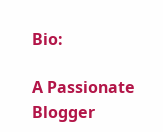Bio:

A Passionate Blogger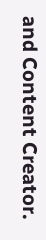and Content Creator.